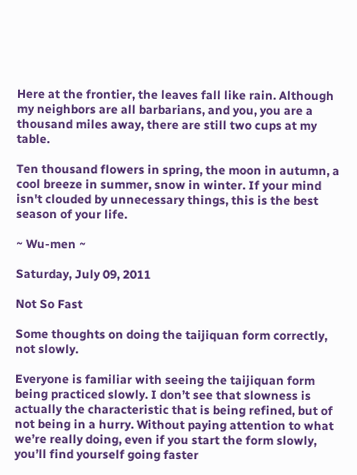Here at the frontier, the leaves fall like rain. Although my neighbors are all barbarians, and you, you are a thousand miles away, there are still two cups at my table.

Ten thousand flowers in spring, the moon in autumn, a cool breeze in summer, snow in winter. If your mind isn't clouded by unnecessary things, this is the best season of your life.

~ Wu-men ~

Saturday, July 09, 2011

Not So Fast

Some thoughts on doing the taijiquan form correctly, not slowly.

Everyone is familiar with seeing the taijiquan form being practiced slowly. I don’t see that slowness is actually the characteristic that is being refined, but of not being in a hurry. Without paying attention to what we’re really doing, even if you start the form slowly, you’ll find yourself going faster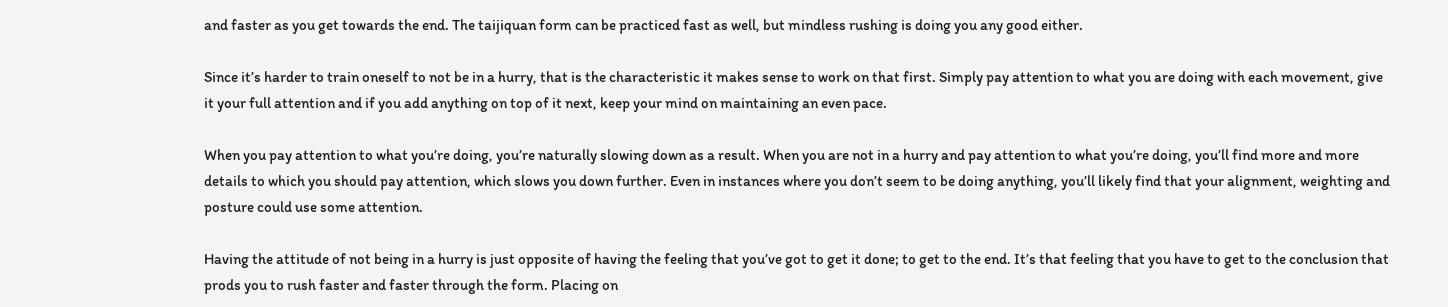and faster as you get towards the end. The taijiquan form can be practiced fast as well, but mindless rushing is doing you any good either.

Since it’s harder to train oneself to not be in a hurry, that is the characteristic it makes sense to work on that first. Simply pay attention to what you are doing with each movement, give it your full attention and if you add anything on top of it next, keep your mind on maintaining an even pace.

When you pay attention to what you’re doing, you’re naturally slowing down as a result. When you are not in a hurry and pay attention to what you’re doing, you’ll find more and more details to which you should pay attention, which slows you down further. Even in instances where you don’t seem to be doing anything, you’ll likely find that your alignment, weighting and posture could use some attention.

Having the attitude of not being in a hurry is just opposite of having the feeling that you’ve got to get it done; to get to the end. It’s that feeling that you have to get to the conclusion that prods you to rush faster and faster through the form. Placing on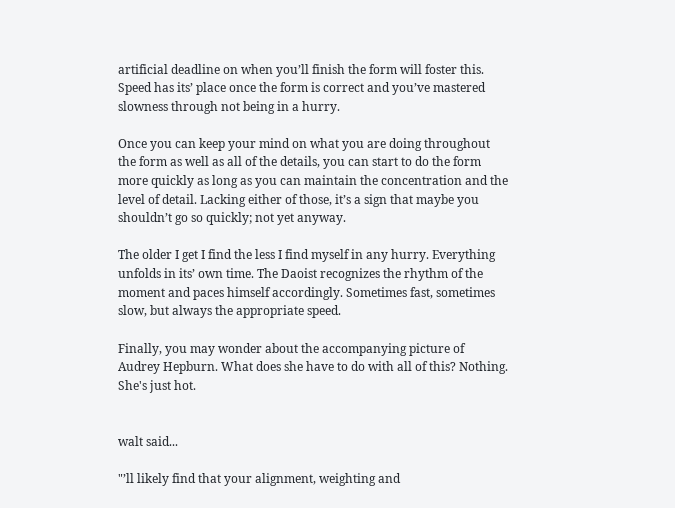artificial deadline on when you’ll finish the form will foster this. Speed has its’ place once the form is correct and you’ve mastered slowness through not being in a hurry.

Once you can keep your mind on what you are doing throughout the form as well as all of the details, you can start to do the form more quickly as long as you can maintain the concentration and the level of detail. Lacking either of those, it’s a sign that maybe you shouldn’t go so quickly; not yet anyway.

The older I get I find the less I find myself in any hurry. Everything unfolds in its’ own time. The Daoist recognizes the rhythm of the moment and paces himself accordingly. Sometimes fast, sometimes slow, but always the appropriate speed.

Finally, you may wonder about the accompanying picture of Audrey Hepburn. What does she have to do with all of this? Nothing. She's just hot.


walt said...

"’ll likely find that your alignment, weighting and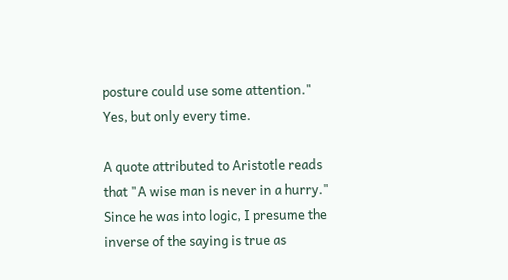posture could use some attention."
Yes, but only every time.

A quote attributed to Aristotle reads that "A wise man is never in a hurry." Since he was into logic, I presume the inverse of the saying is true as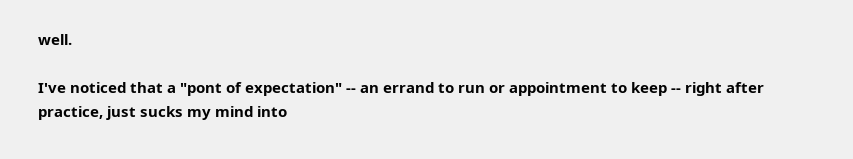well.

I've noticed that a "pont of expectation" -- an errand to run or appointment to keep -- right after practice, just sucks my mind into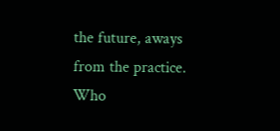the future, aways from the practice. Who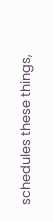schedules these things,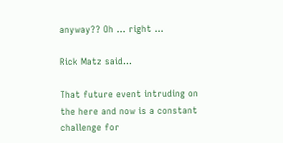anyway?? Oh ... right ...

Rick Matz said...

That future event intruding on the here and now is a constant challenge for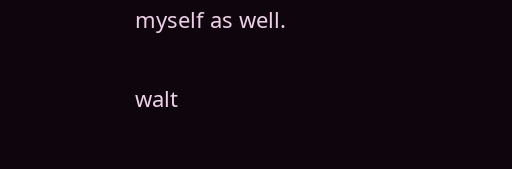myself as well.

walt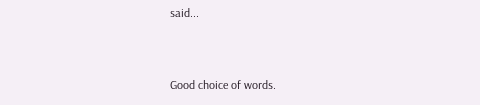said...


Good choice of words.